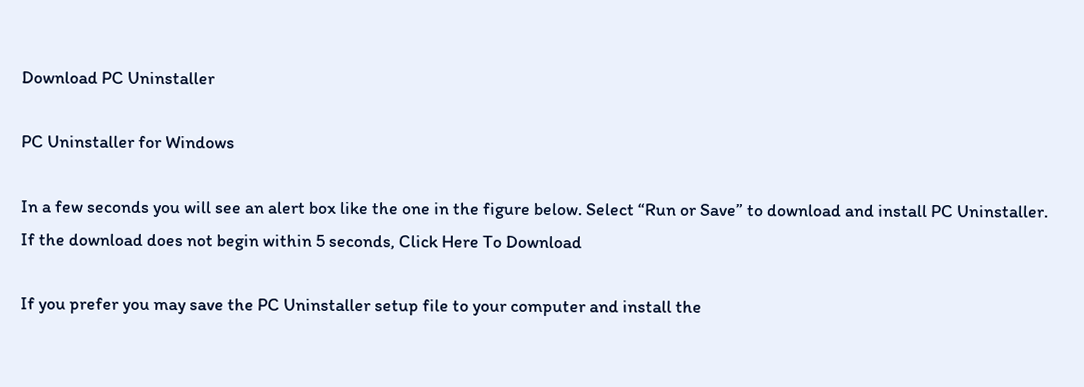Download PC Uninstaller

PC Uninstaller for Windows

In a few seconds you will see an alert box like the one in the figure below. Select “Run or Save” to download and install PC Uninstaller. If the download does not begin within 5 seconds, Click Here To Download

If you prefer you may save the PC Uninstaller setup file to your computer and install the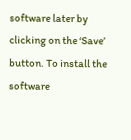software later by clicking on the ‘Save’ button. To install the software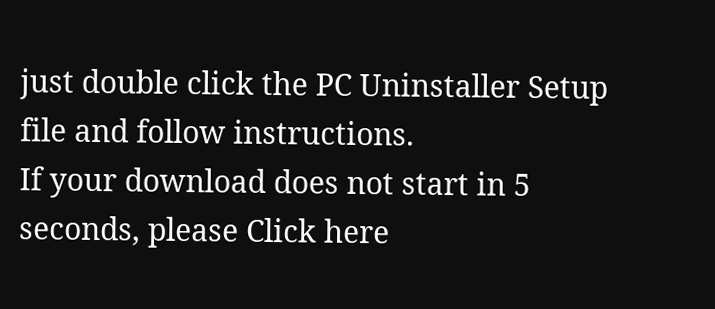just double click the PC Uninstaller Setup file and follow instructions.
If your download does not start in 5 seconds, please Click here